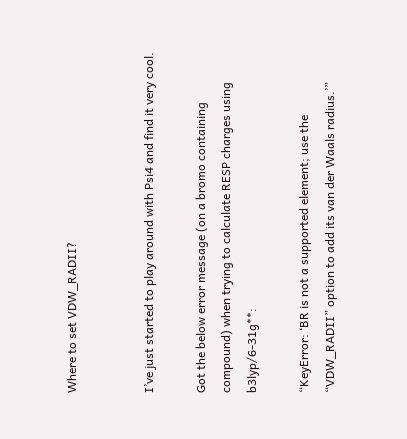Where to set VDW_RADII?


I’ve just started to play around with Psi4 and find it very cool.

Got the below error message (on a bromo containing compound) when trying to calculate RESP charges using b3lyp/6-31g**:

“KeyError: ‘BR is not a supported element; use the “VDW_RADII” option to add its van der Waals radius.’”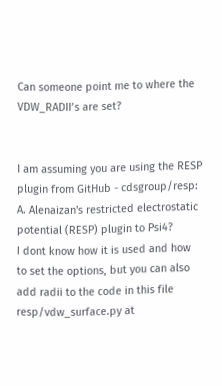Can someone point me to where the VDW_RADII’s are set?


I am assuming you are using the RESP plugin from GitHub - cdsgroup/resp: A. Alenaizan's restricted electrostatic potential (RESP) plugin to Psi4?
I dont know how it is used and how to set the options, but you can also add radii to the code in this file
resp/vdw_surface.py at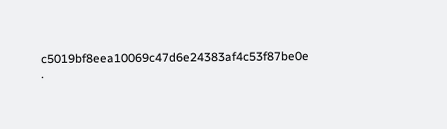c5019bf8eea10069c47d6e24383af4c53f87be0e ·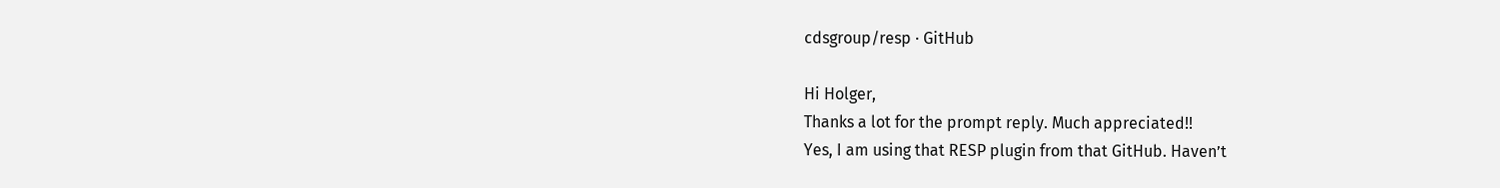cdsgroup/resp · GitHub

Hi Holger,
Thanks a lot for the prompt reply. Much appreciated!!
Yes, I am using that RESP plugin from that GitHub. Haven’t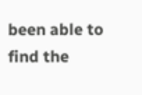been able to find the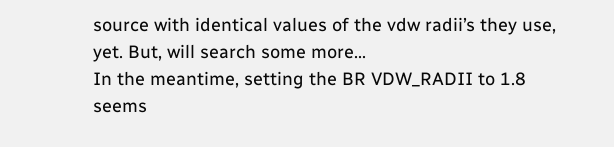source with identical values of the vdw radii’s they use, yet. But, will search some more…
In the meantime, setting the BR VDW_RADII to 1.8 seems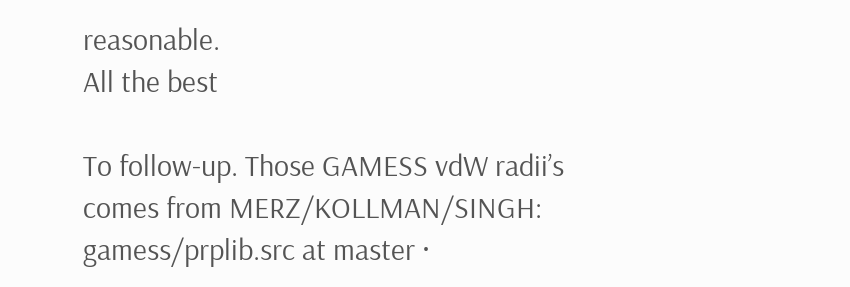reasonable.
All the best

To follow-up. Those GAMESS vdW radii’s comes from MERZ/KOLLMAN/SINGH: gamess/prplib.src at master ·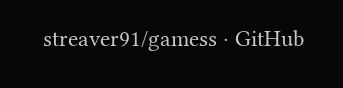streaver91/gamess · GitHub